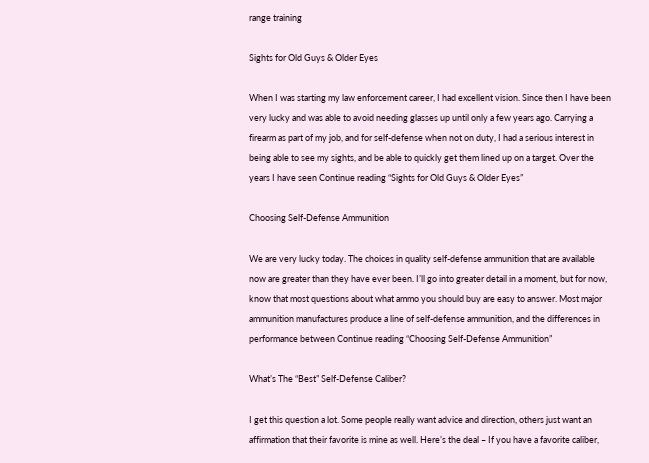range training

Sights for Old Guys & Older Eyes

When I was starting my law enforcement career, I had excellent vision. Since then I have been very lucky and was able to avoid needing glasses up until only a few years ago. Carrying a firearm as part of my job, and for self-defense when not on duty, I had a serious interest in being able to see my sights, and be able to quickly get them lined up on a target. Over the years I have seen Continue reading “Sights for Old Guys & Older Eyes”

Choosing Self-Defense Ammunition

We are very lucky today. The choices in quality self-defense ammunition that are available now are greater than they have ever been. I’ll go into greater detail in a moment, but for now, know that most questions about what ammo you should buy are easy to answer. Most major ammunition manufactures produce a line of self-defense ammunition, and the differences in performance between Continue reading “Choosing Self-Defense Ammunition”

What’s The “Best” Self-Defense Caliber?

I get this question a lot. Some people really want advice and direction, others just want an affirmation that their favorite is mine as well. Here’s the deal – If you have a favorite caliber,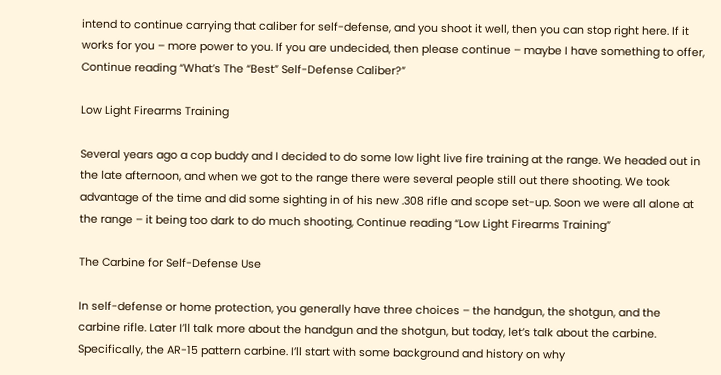intend to continue carrying that caliber for self-defense, and you shoot it well, then you can stop right here. If it works for you – more power to you. If you are undecided, then please continue – maybe I have something to offer, Continue reading “What’s The “Best” Self-Defense Caliber?”

Low Light Firearms Training

Several years ago a cop buddy and I decided to do some low light live fire training at the range. We headed out in the late afternoon, and when we got to the range there were several people still out there shooting. We took advantage of the time and did some sighting in of his new .308 rifle and scope set-up. Soon we were all alone at the range – it being too dark to do much shooting, Continue reading “Low Light Firearms Training”

The Carbine for Self-Defense Use

In self-defense or home protection, you generally have three choices – the handgun, the shotgun, and the carbine rifle. Later I’ll talk more about the handgun and the shotgun, but today, let’s talk about the carbine. Specifically, the AR-15 pattern carbine. I’ll start with some background and history on why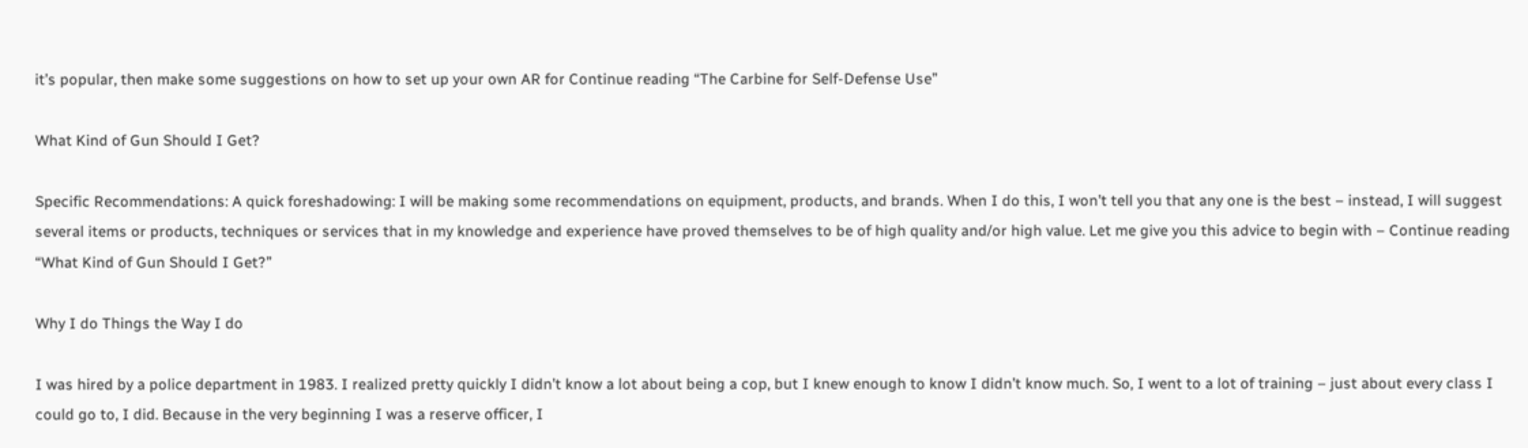it’s popular, then make some suggestions on how to set up your own AR for Continue reading “The Carbine for Self-Defense Use”

What Kind of Gun Should I Get?

Specific Recommendations: A quick foreshadowing: I will be making some recommendations on equipment, products, and brands. When I do this, I won’t tell you that any one is the best – instead, I will suggest several items or products, techniques or services that in my knowledge and experience have proved themselves to be of high quality and/or high value. Let me give you this advice to begin with – Continue reading “What Kind of Gun Should I Get?”

Why I do Things the Way I do

I was hired by a police department in 1983. I realized pretty quickly I didn’t know a lot about being a cop, but I knew enough to know I didn’t know much. So, I went to a lot of training – just about every class I could go to, I did. Because in the very beginning I was a reserve officer, I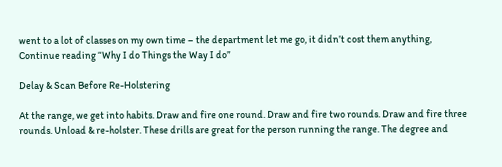went to a lot of classes on my own time – the department let me go, it didn’t cost them anything, Continue reading “Why I do Things the Way I do”

Delay & Scan Before Re-Holstering

At the range, we get into habits. Draw and fire one round. Draw and fire two rounds. Draw and fire three rounds. Unload & re-holster. These drills are great for the person running the range. The degree and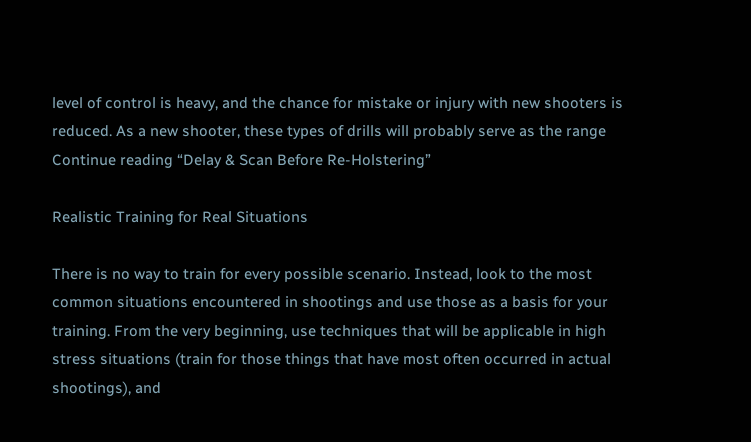level of control is heavy, and the chance for mistake or injury with new shooters is reduced. As a new shooter, these types of drills will probably serve as the range Continue reading “Delay & Scan Before Re-Holstering”

Realistic Training for Real Situations

There is no way to train for every possible scenario. Instead, look to the most common situations encountered in shootings and use those as a basis for your training. From the very beginning, use techniques that will be applicable in high stress situations (train for those things that have most often occurred in actual shootings), and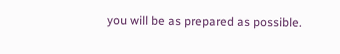you will be as prepared as possible.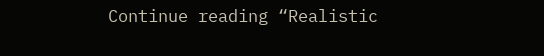Continue reading “Realistic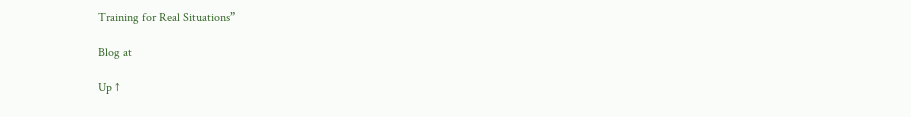Training for Real Situations”

Blog at

Up ↑